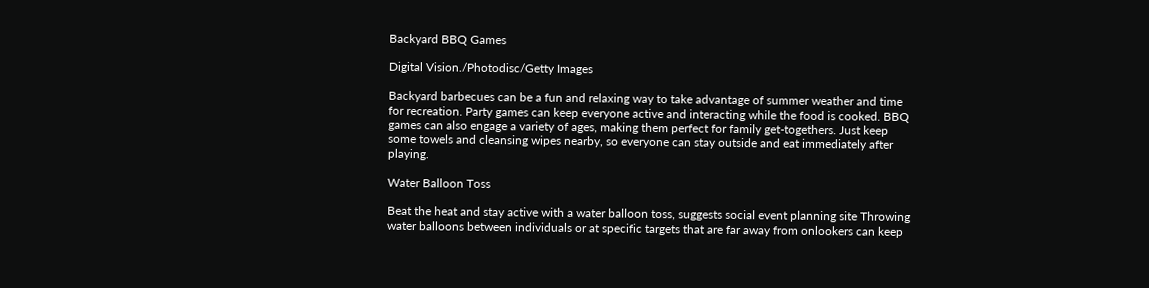Backyard BBQ Games

Digital Vision./Photodisc/Getty Images

Backyard barbecues can be a fun and relaxing way to take advantage of summer weather and time for recreation. Party games can keep everyone active and interacting while the food is cooked. BBQ games can also engage a variety of ages, making them perfect for family get-togethers. Just keep some towels and cleansing wipes nearby, so everyone can stay outside and eat immediately after playing.

Water Balloon Toss

Beat the heat and stay active with a water balloon toss, suggests social event planning site Throwing water balloons between individuals or at specific targets that are far away from onlookers can keep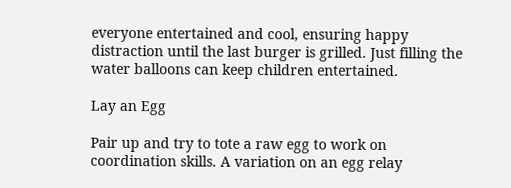everyone entertained and cool, ensuring happy distraction until the last burger is grilled. Just filling the water balloons can keep children entertained.

Lay an Egg

Pair up and try to tote a raw egg to work on coordination skills. A variation on an egg relay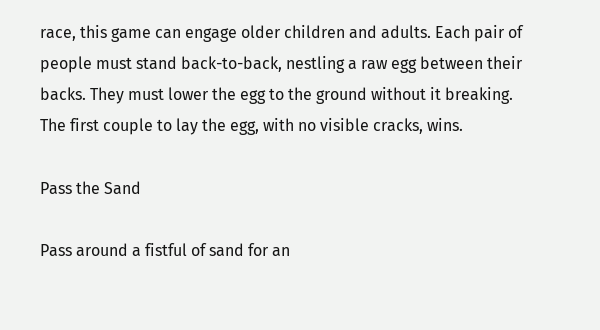race, this game can engage older children and adults. Each pair of people must stand back-to-back, nestling a raw egg between their backs. They must lower the egg to the ground without it breaking. The first couple to lay the egg, with no visible cracks, wins.

Pass the Sand

Pass around a fistful of sand for an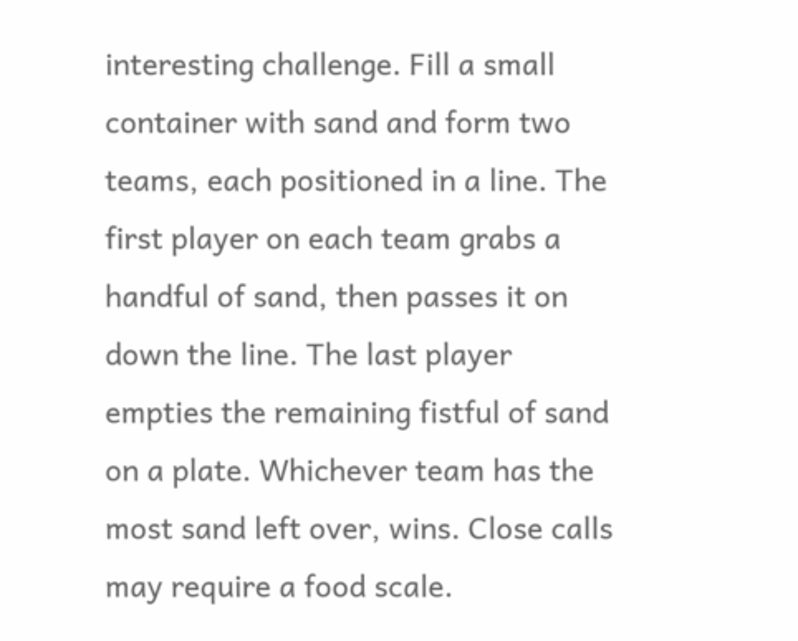interesting challenge. Fill a small container with sand and form two teams, each positioned in a line. The first player on each team grabs a handful of sand, then passes it on down the line. The last player empties the remaining fistful of sand on a plate. Whichever team has the most sand left over, wins. Close calls may require a food scale.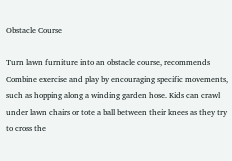Obstacle Course

Turn lawn furniture into an obstacle course, recommends Combine exercise and play by encouraging specific movements, such as hopping along a winding garden hose. Kids can crawl under lawn chairs or tote a ball between their knees as they try to cross the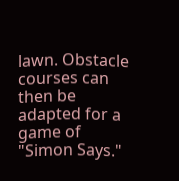lawn. Obstacle courses can then be adapted for a game of "Simon Says."